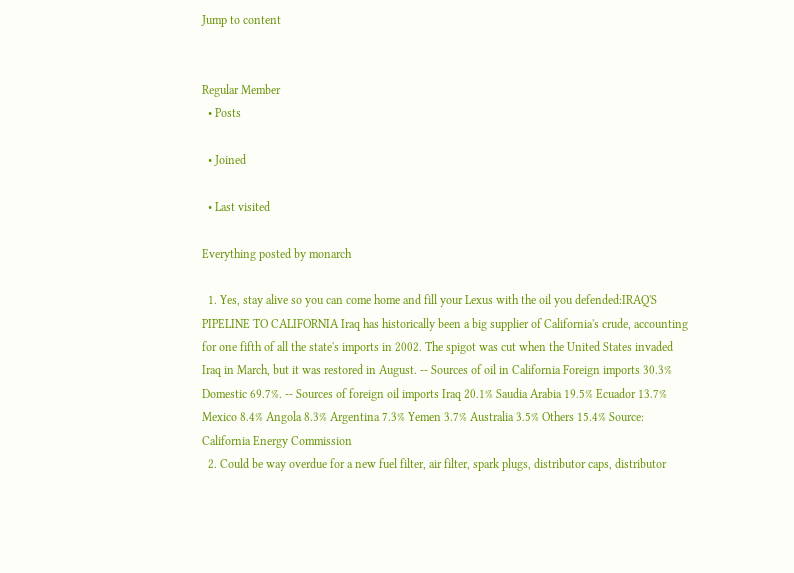Jump to content


Regular Member
  • Posts

  • Joined

  • Last visited

Everything posted by monarch

  1. Yes, stay alive so you can come home and fill your Lexus with the oil you defended:IRAQ'S PIPELINE TO CALIFORNIA Iraq has historically been a big supplier of California's crude, accounting for one fifth of all the state's imports in 2002. The spigot was cut when the United States invaded Iraq in March, but it was restored in August. -- Sources of oil in California Foreign imports 30.3% Domestic 69.7%. -- Sources of foreign oil imports Iraq 20.1% Saudia Arabia 19.5% Ecuador 13.7% Mexico 8.4% Angola 8.3% Argentina 7.3% Yemen 3.7% Australia 3.5% Others 15.4% Source: California Energy Commission
  2. Could be way overdue for a new fuel filter, air filter, spark plugs, distributor caps, distributor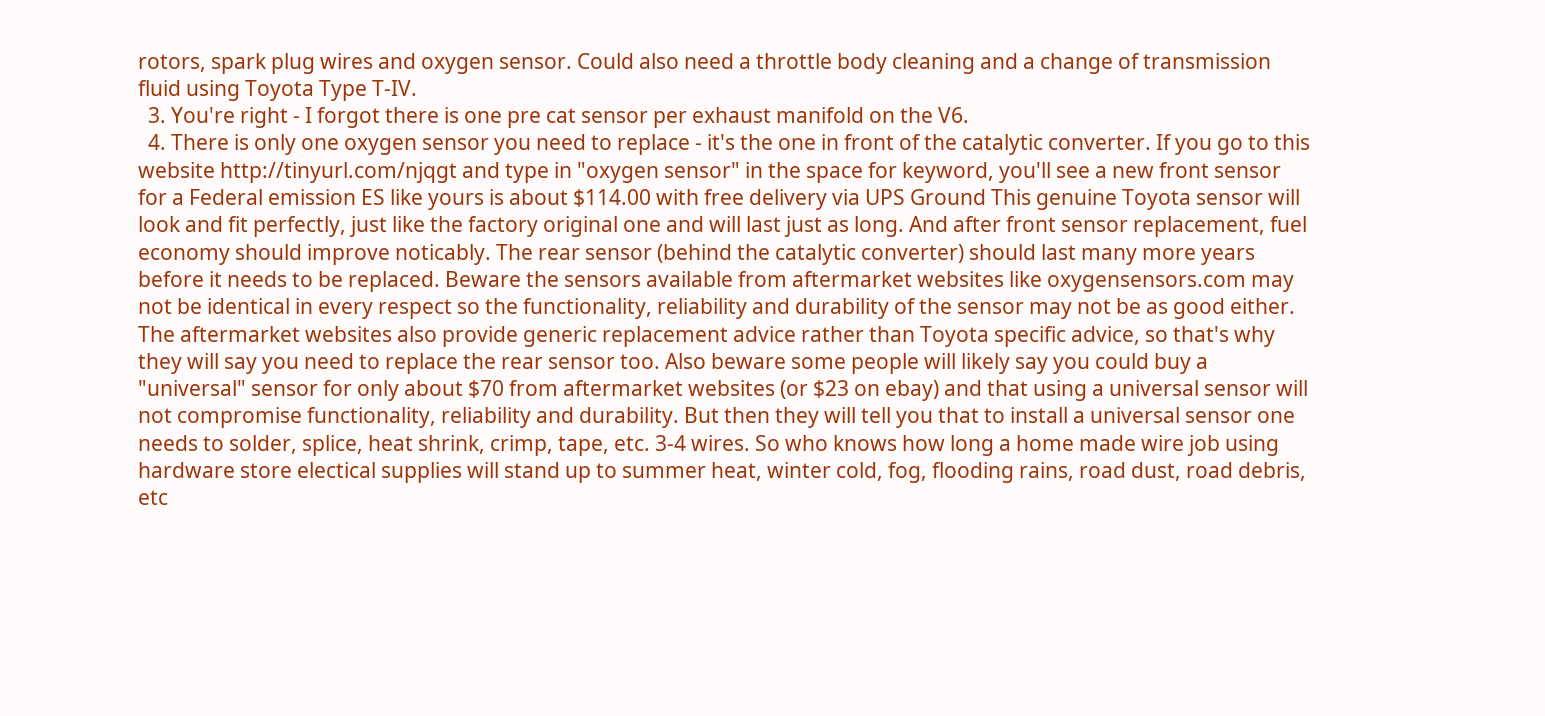rotors, spark plug wires and oxygen sensor. Could also need a throttle body cleaning and a change of transmission fluid using Toyota Type T-IV.
  3. You're right - I forgot there is one pre cat sensor per exhaust manifold on the V6.
  4. There is only one oxygen sensor you need to replace - it's the one in front of the catalytic converter. If you go to this website http://tinyurl.com/njqgt and type in "oxygen sensor" in the space for keyword, you'll see a new front sensor for a Federal emission ES like yours is about $114.00 with free delivery via UPS Ground This genuine Toyota sensor will look and fit perfectly, just like the factory original one and will last just as long. And after front sensor replacement, fuel economy should improve noticably. The rear sensor (behind the catalytic converter) should last many more years before it needs to be replaced. Beware the sensors available from aftermarket websites like oxygensensors.com may not be identical in every respect so the functionality, reliability and durability of the sensor may not be as good either. The aftermarket websites also provide generic replacement advice rather than Toyota specific advice, so that's why they will say you need to replace the rear sensor too. Also beware some people will likely say you could buy a "universal" sensor for only about $70 from aftermarket websites (or $23 on ebay) and that using a universal sensor will not compromise functionality, reliability and durability. But then they will tell you that to install a universal sensor one needs to solder, splice, heat shrink, crimp, tape, etc. 3-4 wires. So who knows how long a home made wire job using hardware store electical supplies will stand up to summer heat, winter cold, fog, flooding rains, road dust, road debris, etc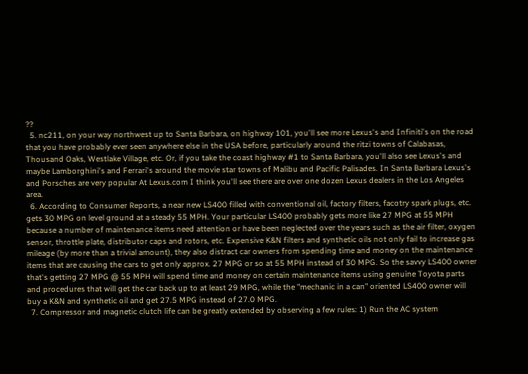??
  5. nc211, on your way northwest up to Santa Barbara, on highway 101, you'll see more Lexus's and Infiniti's on the road that you have probably ever seen anywhere else in the USA before, particularly around the ritzi towns of Calabasas, Thousand Oaks, Westlake Village, etc. Or, if you take the coast highway #1 to Santa Barbara, you'll also see Lexus's and maybe Lamborghini's and Ferrari's around the movie star towns of Malibu and Pacific Palisades. In Santa Barbara Lexus's and Porsches are very popular At Lexus.com I think you'll see there are over one dozen Lexus dealers in the Los Angeles area.
  6. According to Consumer Reports, a near new LS400 filled with conventional oil, factory filters, facotry spark plugs, etc. gets 30 MPG on level ground at a steady 55 MPH. Your particular LS400 probably gets more like 27 MPG at 55 MPH because a number of maintenance items need attention or have been neglected over the years such as the air filter, oxygen sensor, throttle plate, distributor caps and rotors, etc. Expensive K&N filters and synthetic oils not only fail to increase gas mileage (by more than a trivial amount), they also distract car owners from spending time and money on the maintenance items that are causing the cars to get only approx. 27 MPG or so at 55 MPH instead of 30 MPG. So the savvy LS400 owner that's getting 27 MPG @ 55 MPH will spend time and money on certain maintenance items using genuine Toyota parts and procedures that will get the car back up to at least 29 MPG, while the "mechanic in a can" oriented LS400 owner will buy a K&N and synthetic oil and get 27.5 MPG instead of 27.0 MPG.
  7. Compressor and magnetic clutch life can be greatly extended by observing a few rules: 1) Run the AC system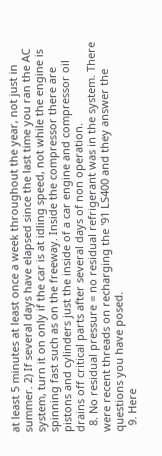at least 5 minutes at least once a week throughout the year, not just in summer. 2) If several days have elapsed since the last time you ran the AC system, turn it on only if the car is at idling speed, not while the engine is spinning fast such as on the freeway. Inside the compressor there are pistons and cylinders just the inside of a car engine and compressor oil drains off critical parts after several days of non operation.
  8. No residual pressure = no residual refrigerant was in the system. There were recent threads on recharging the '91 LS400 and they answer the questions you have posed.
  9. Here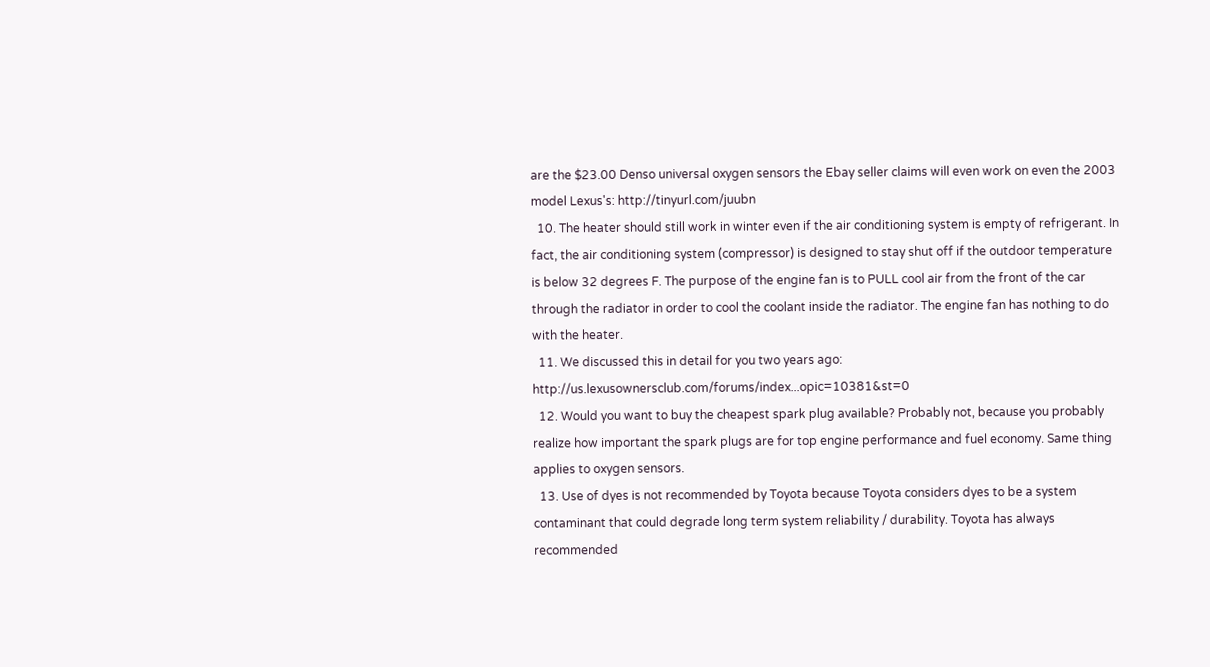are the $23.00 Denso universal oxygen sensors the Ebay seller claims will even work on even the 2003 model Lexus's: http://tinyurl.com/juubn
  10. The heater should still work in winter even if the air conditioning system is empty of refrigerant. In fact, the air conditioning system (compressor) is designed to stay shut off if the outdoor temperature is below 32 degrees F. The purpose of the engine fan is to PULL cool air from the front of the car through the radiator in order to cool the coolant inside the radiator. The engine fan has nothing to do with the heater.
  11. We discussed this in detail for you two years ago: http://us.lexusownersclub.com/forums/index...opic=10381&st=0
  12. Would you want to buy the cheapest spark plug available? Probably not, because you probably realize how important the spark plugs are for top engine performance and fuel economy. Same thing applies to oxygen sensors.
  13. Use of dyes is not recommended by Toyota because Toyota considers dyes to be a system contaminant that could degrade long term system reliability / durability. Toyota has always recommended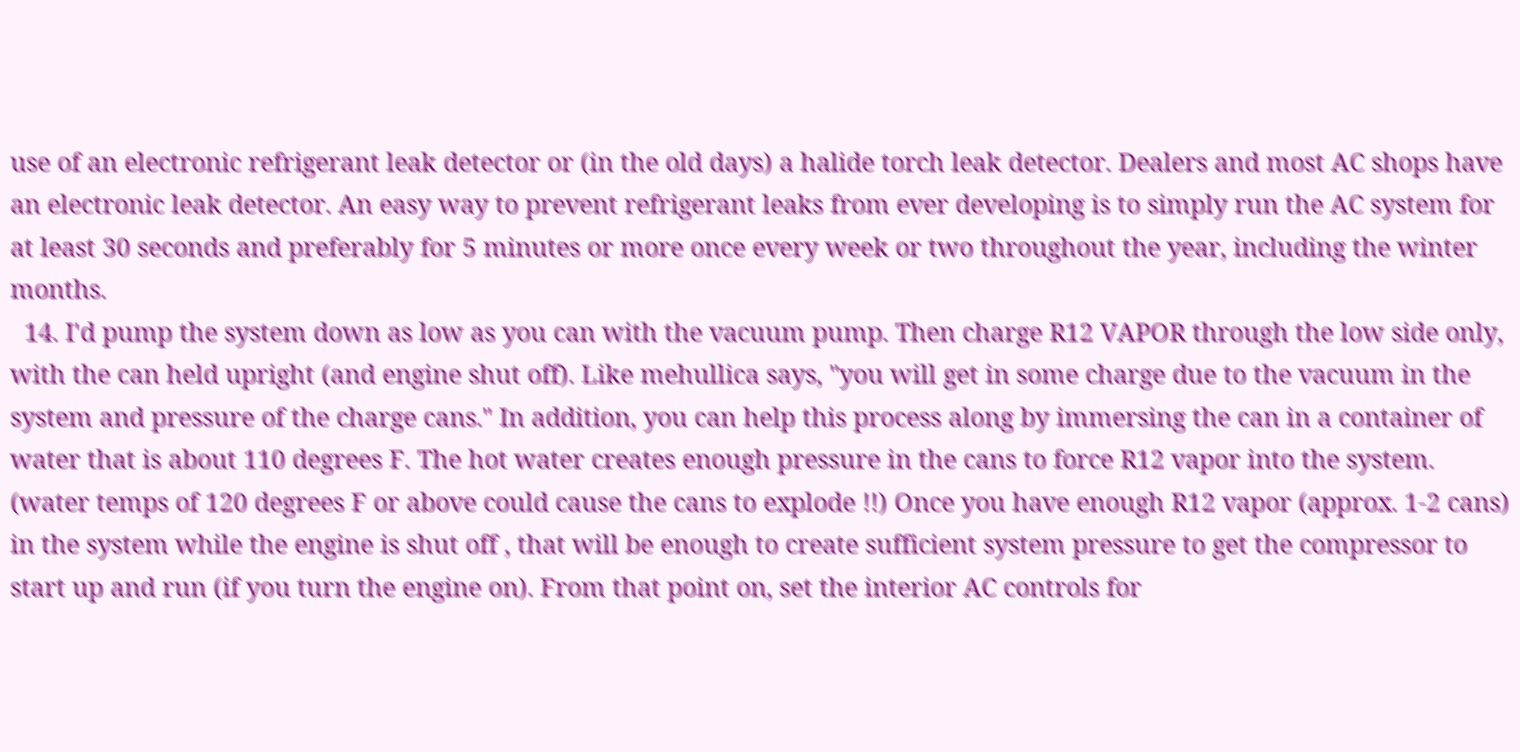use of an electronic refrigerant leak detector or (in the old days) a halide torch leak detector. Dealers and most AC shops have an electronic leak detector. An easy way to prevent refrigerant leaks from ever developing is to simply run the AC system for at least 30 seconds and preferably for 5 minutes or more once every week or two throughout the year, including the winter months.
  14. I'd pump the system down as low as you can with the vacuum pump. Then charge R12 VAPOR through the low side only, with the can held upright (and engine shut off). Like mehullica says, "you will get in some charge due to the vacuum in the system and pressure of the charge cans." In addition, you can help this process along by immersing the can in a container of water that is about 110 degrees F. The hot water creates enough pressure in the cans to force R12 vapor into the system. (water temps of 120 degrees F or above could cause the cans to explode !!) Once you have enough R12 vapor (approx. 1-2 cans) in the system while the engine is shut off , that will be enough to create sufficient system pressure to get the compressor to start up and run (if you turn the engine on). From that point on, set the interior AC controls for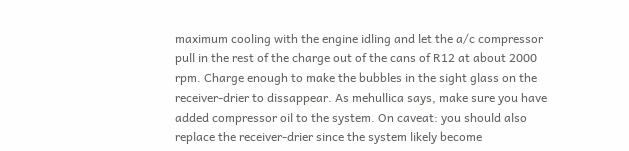maximum cooling with the engine idling and let the a/c compressor pull in the rest of the charge out of the cans of R12 at about 2000 rpm. Charge enough to make the bubbles in the sight glass on the receiver-drier to dissappear. As mehullica says, make sure you have added compressor oil to the system. On caveat: you should also replace the receiver-drier since the system likely become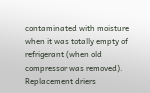contaminated with moisture when it was totally empty of refrigerant (when old compressor was removed). Replacement driers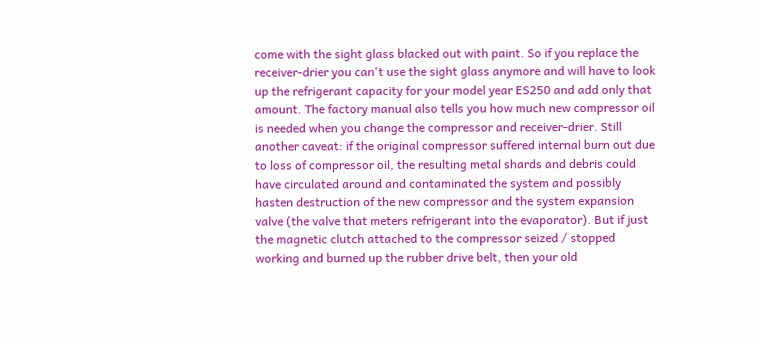come with the sight glass blacked out with paint. So if you replace the receiver-drier you can't use the sight glass anymore and will have to look up the refrigerant capacity for your model year ES250 and add only that amount. The factory manual also tells you how much new compressor oil is needed when you change the compressor and receiver-drier. Still another caveat: if the original compressor suffered internal burn out due to loss of compressor oil, the resulting metal shards and debris could have circulated around and contaminated the system and possibly hasten destruction of the new compressor and the system expansion valve (the valve that meters refrigerant into the evaporator). But if just the magnetic clutch attached to the compressor seized / stopped working and burned up the rubber drive belt, then your old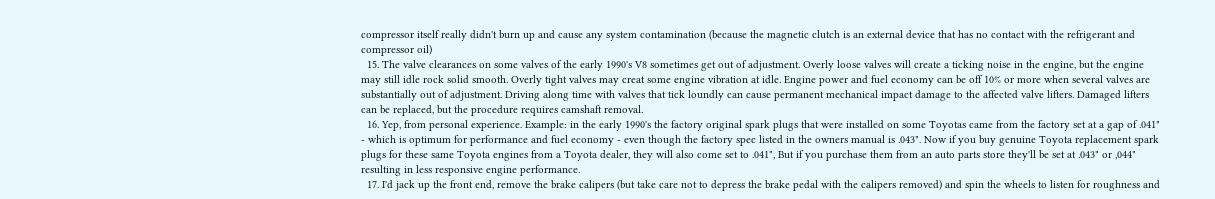compressor itself really didn't burn up and cause any system contamination (because the magnetic clutch is an external device that has no contact with the refrigerant and compressor oil)
  15. The valve clearances on some valves of the early 1990's V8 sometimes get out of adjustment. Overly loose valves will create a ticking noise in the engine, but the engine may still idle rock solid smooth. Overly tight valves may creat some engine vibration at idle. Engine power and fuel economy can be off 10% or more when several valves are substantially out of adjustment. Driving along time with valves that tick loundly can cause permanent mechanical impact damage to the affected valve lifters. Damaged lifters can be replaced, but the procedure requires camshaft removal.
  16. Yep, from personal experience. Example: in the early 1990's the factory original spark plugs that were installed on some Toyotas came from the factory set at a gap of .041" - which is optimum for performance and fuel economy - even though the factory spec listed in the owners manual is .043". Now if you buy genuine Toyota replacement spark plugs for these same Toyota engines from a Toyota dealer, they will also come set to .041", But if you purchase them from an auto parts store they'll be set at .043" or ,044" resulting in less responsive engine performance.
  17. I'd jack up the front end, remove the brake calipers (but take care not to depress the brake pedal with the calipers removed) and spin the wheels to listen for roughness and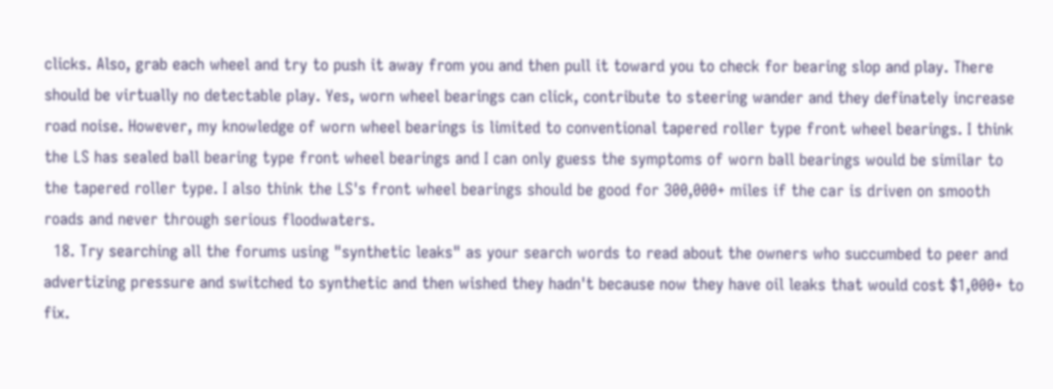clicks. Also, grab each wheel and try to push it away from you and then pull it toward you to check for bearing slop and play. There should be virtually no detectable play. Yes, worn wheel bearings can click, contribute to steering wander and they definately increase road noise. However, my knowledge of worn wheel bearings is limited to conventional tapered roller type front wheel bearings. I think the LS has sealed ball bearing type front wheel bearings and I can only guess the symptoms of worn ball bearings would be similar to the tapered roller type. I also think the LS's front wheel bearings should be good for 300,000+ miles if the car is driven on smooth roads and never through serious floodwaters.
  18. Try searching all the forums using "synthetic leaks" as your search words to read about the owners who succumbed to peer and advertizing pressure and switched to synthetic and then wished they hadn't because now they have oil leaks that would cost $1,000+ to fix.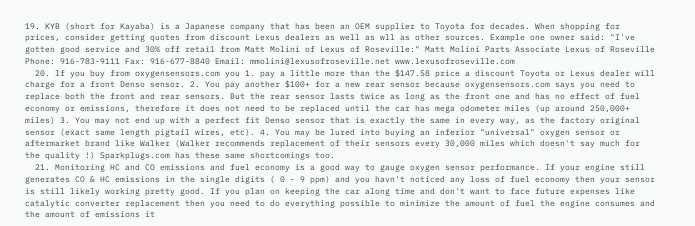19. KYB (short for Kayaba) is a Japanese company that has been an OEM supplier to Toyota for decades. When shopping for prices, consider getting quotes from discount Lexus dealers as well as wll as other sources. Example one owner said: "I've gotten good service and 30% off retail from Matt Molini of Lexus of Roseville:" Matt Molini Parts Associate Lexus of Roseville Phone: 916-783-9111 Fax: 916-677-8840 Email: mmolini@lexusofroseville.net www.lexusofroseville.com
  20. If you buy from oxygensensors.com you 1. pay a little more than the $147.58 price a discount Toyota or Lexus dealer will charge for a front Denso sensor. 2. You pay another $100+ for a new rear sensor because oxygensensors.com says you need to replace both the front and rear sensors. But the rear sensor lasts twice as long as the front one and has no effect of fuel economy or emissions, therefore it does not need to be replaced until the car has mega odometer miles (up around 250,000+ miles) 3. You may not end up with a perfect fit Denso sensor that is exactly the same in every way, as the factory original sensor (exact same length pigtail wires, etc). 4. You may be lured into buying an inferior "universal" oxygen sensor or aftermarket brand like Walker (Walker recommends replacement of their sensors every 30,000 miles which doesn't say much for the quality !) Sparkplugs.com has these same shortcomings too.
  21. Monitoring HC and CO emissions and fuel economy is a good way to gauge oxygen sensor performance. If your engine still generates CO & HC emissions in the single digits ( 0 - 9 ppm) and you havn't noticed any loss of fuel economy then your sensor is still likely working pretty good. If you plan on keeping the car along time and don't want to face future expenses like catalytic converter replacement then you need to do everything possible to minimize the amount of fuel the engine consumes and the amount of emissions it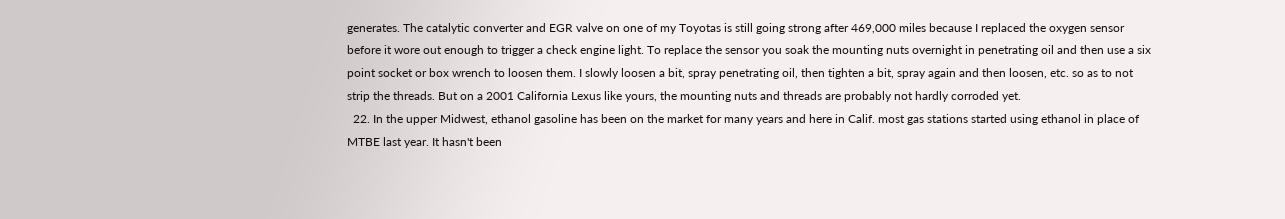generates. The catalytic converter and EGR valve on one of my Toyotas is still going strong after 469,000 miles because I replaced the oxygen sensor before it wore out enough to trigger a check engine light. To replace the sensor you soak the mounting nuts overnight in penetrating oil and then use a six point socket or box wrench to loosen them. I slowly loosen a bit, spray penetrating oil, then tighten a bit, spray again and then loosen, etc. so as to not strip the threads. But on a 2001 California Lexus like yours, the mounting nuts and threads are probably not hardly corroded yet.
  22. In the upper Midwest, ethanol gasoline has been on the market for many years and here in Calif. most gas stations started using ethanol in place of MTBE last year. It hasn't been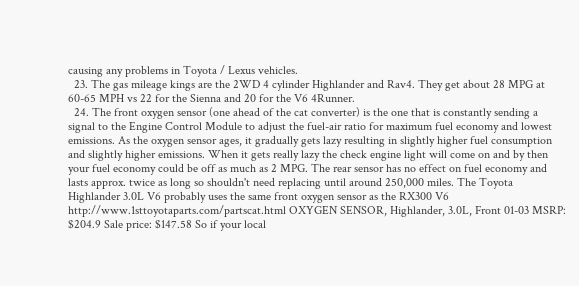causing any problems in Toyota / Lexus vehicles.
  23. The gas mileage kings are the 2WD 4 cylinder Highlander and Rav4. They get about 28 MPG at 60-65 MPH vs 22 for the Sienna and 20 for the V6 4Runner.
  24. The front oxygen sensor (one ahead of the cat converter) is the one that is constantly sending a signal to the Engine Control Module to adjust the fuel-air ratio for maximum fuel economy and lowest emissions. As the oxygen sensor ages, it gradually gets lazy resulting in slightly higher fuel consumption and slightly higher emissions. When it gets really lazy the check engine light will come on and by then your fuel economy could be off as much as 2 MPG. The rear sensor has no effect on fuel economy and lasts approx. twice as long so shouldn't need replacing until around 250,000 miles. The Toyota Highlander 3.0L V6 probably uses the same front oxygen sensor as the RX300 V6 http://www.1sttoyotaparts.com/partscat.html OXYGEN SENSOR, Highlander, 3.0L, Front 01-03 MSRP: $204.9 Sale price: $147.58 So if your local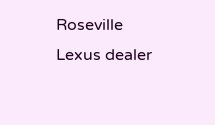Roseville Lexus dealer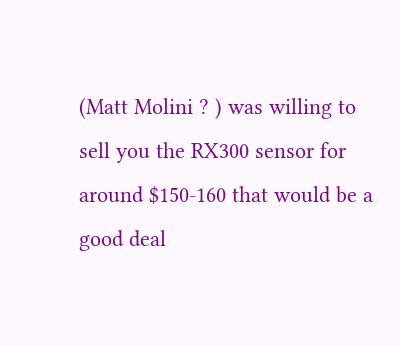(Matt Molini ? ) was willing to sell you the RX300 sensor for around $150-160 that would be a good deal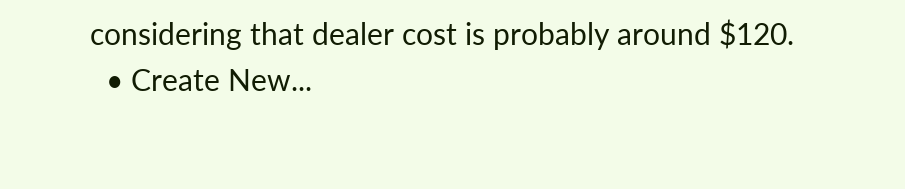considering that dealer cost is probably around $120.
  • Create New...